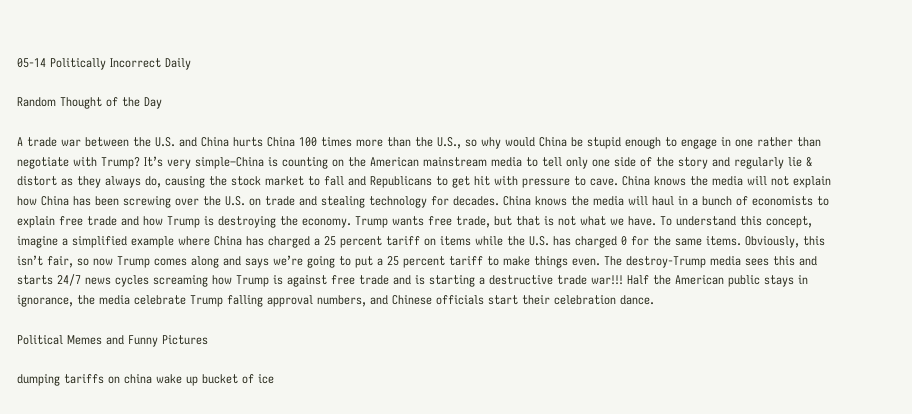05-14 Politically Incorrect Daily

Random Thought of the Day

A trade war between the U.S. and China hurts China 100 times more than the U.S., so why would China be stupid enough to engage in one rather than negotiate with Trump? It’s very simple–China is counting on the American mainstream media to tell only one side of the story and regularly lie & distort as they always do, causing the stock market to fall and Republicans to get hit with pressure to cave. China knows the media will not explain how China has been screwing over the U.S. on trade and stealing technology for decades. China knows the media will haul in a bunch of economists to explain free trade and how Trump is destroying the economy. Trump wants free trade, but that is not what we have. To understand this concept, imagine a simplified example where China has charged a 25 percent tariff on items while the U.S. has charged 0 for the same items. Obviously, this isn’t fair, so now Trump comes along and says we’re going to put a 25 percent tariff to make things even. The destroy-Trump media sees this and starts 24/7 news cycles screaming how Trump is against free trade and is starting a destructive trade war!!! Half the American public stays in ignorance, the media celebrate Trump falling approval numbers, and Chinese officials start their celebration dance.

Political Memes and Funny Pictures

dumping tariffs on china wake up bucket of ice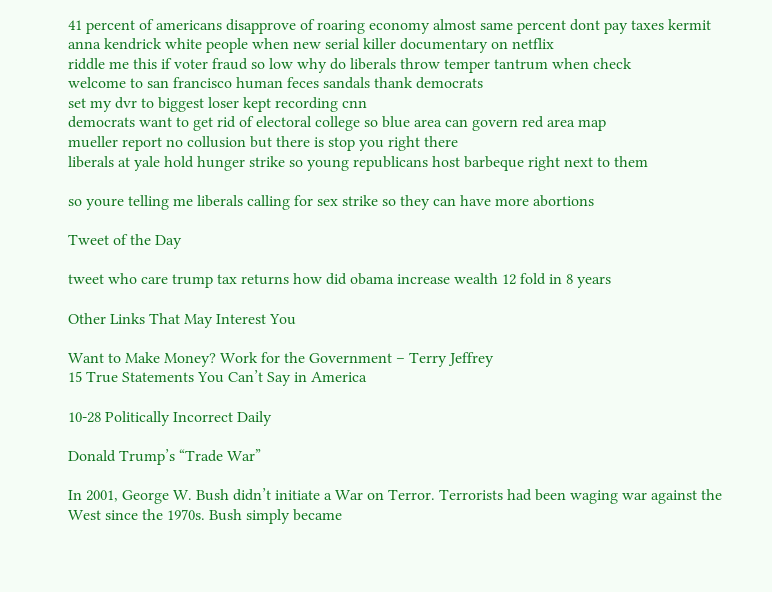41 percent of americans disapprove of roaring economy almost same percent dont pay taxes kermit
anna kendrick white people when new serial killer documentary on netflix
riddle me this if voter fraud so low why do liberals throw temper tantrum when check
welcome to san francisco human feces sandals thank democrats
set my dvr to biggest loser kept recording cnn
democrats want to get rid of electoral college so blue area can govern red area map
mueller report no collusion but there is stop you right there
liberals at yale hold hunger strike so young republicans host barbeque right next to them

so youre telling me liberals calling for sex strike so they can have more abortions

Tweet of the Day

tweet who care trump tax returns how did obama increase wealth 12 fold in 8 years

Other Links That May Interest You

Want to Make Money? Work for the Government – Terry Jeffrey
15 True Statements You Can’t Say in America

10-28 Politically Incorrect Daily

Donald Trump’s “Trade War”

In 2001, George W. Bush didn’t initiate a War on Terror. Terrorists had been waging war against the West since the 1970s. Bush simply became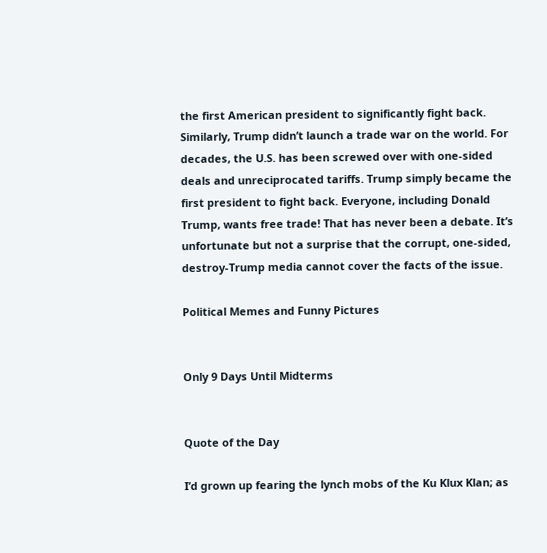the first American president to significantly fight back. Similarly, Trump didn’t launch a trade war on the world. For decades, the U.S. has been screwed over with one-sided deals and unreciprocated tariffs. Trump simply became the first president to fight back. Everyone, including Donald Trump, wants free trade! That has never been a debate. It’s unfortunate but not a surprise that the corrupt, one-sided, destroy-Trump media cannot cover the facts of the issue.

Political Memes and Funny Pictures


Only 9 Days Until Midterms


Quote of the Day

I’d grown up fearing the lynch mobs of the Ku Klux Klan; as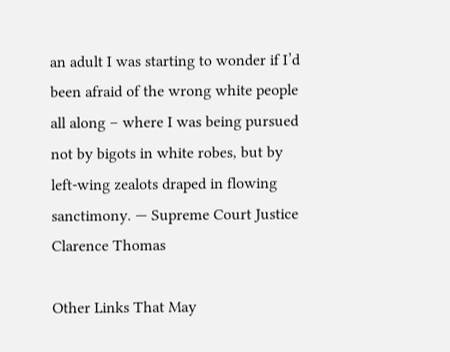an adult I was starting to wonder if I’d been afraid of the wrong white people all along – where I was being pursued not by bigots in white robes, but by left-wing zealots draped in flowing sanctimony. — Supreme Court Justice Clarence Thomas

Other Links That May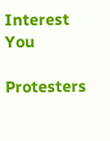Interest You

Protesters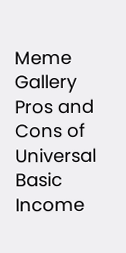Meme Gallery
Pros and Cons of Universal Basic Income